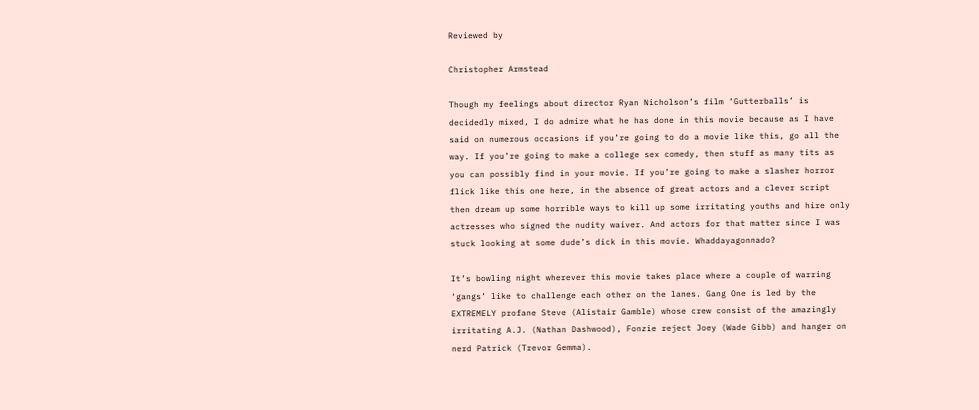Reviewed by

Christopher Armstead

Though my feelings about director Ryan Nicholson’s film ‘Gutterballs’ is decidedly mixed, I do admire what he has done in this movie because as I have said on numerous occasions if you’re going to do a movie like this, go all the way. If you’re going to make a college sex comedy, then stuff as many tits as you can possibly find in your movie. If you’re going to make a slasher horror flick like this one here, in the absence of great actors and a clever script then dream up some horrible ways to kill up some irritating youths and hire only actresses who signed the nudity waiver. And actors for that matter since I was stuck looking at some dude’s dick in this movie. Whaddayagonnado?

It’s bowling night wherever this movie takes place where a couple of warring ‘gangs’ like to challenge each other on the lanes. Gang One is led by the EXTREMELY profane Steve (Alistair Gamble) whose crew consist of the amazingly irritating A.J. (Nathan Dashwood), Fonzie reject Joey (Wade Gibb) and hanger on nerd Patrick (Trevor Gemma).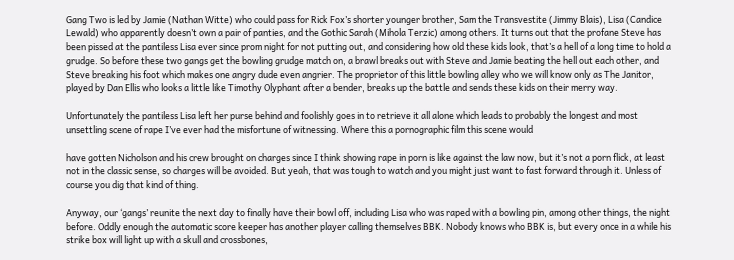Gang Two is led by Jamie (Nathan Witte) who could pass for Rick Fox’s shorter younger brother, Sam the Transvestite (Jimmy Blais), Lisa (Candice Lewald) who apparently doesn’t own a pair of panties, and the Gothic Sarah (Mihola Terzic) among others. It turns out that the profane Steve has been pissed at the pantiless Lisa ever since prom night for not putting out, and considering how old these kids look, that’s a hell of a long time to hold a grudge. So before these two gangs get the bowling grudge match on, a brawl breaks out with Steve and Jamie beating the hell out each other, and Steve breaking his foot which makes one angry dude even angrier. The proprietor of this little bowling alley who we will know only as The Janitor, played by Dan Ellis who looks a little like Timothy Olyphant after a bender, breaks up the battle and sends these kids on their merry way.

Unfortunately the pantiless Lisa left her purse behind and foolishly goes in to retrieve it all alone which leads to probably the longest and most unsettling scene of rape I’ve ever had the misfortune of witnessing. Where this a pornographic film this scene would

have gotten Nicholson and his crew brought on charges since I think showing rape in porn is like against the law now, but it’s not a porn flick, at least not in the classic sense, so charges will be avoided. But yeah, that was tough to watch and you might just want to fast forward through it. Unless of course you dig that kind of thing.

Anyway, our ‘gangs’ reunite the next day to finally have their bowl off, including Lisa who was raped with a bowling pin, among other things, the night before. Oddly enough the automatic score keeper has another player calling themselves BBK. Nobody knows who BBK is, but every once in a while his strike box will light up with a skull and crossbones,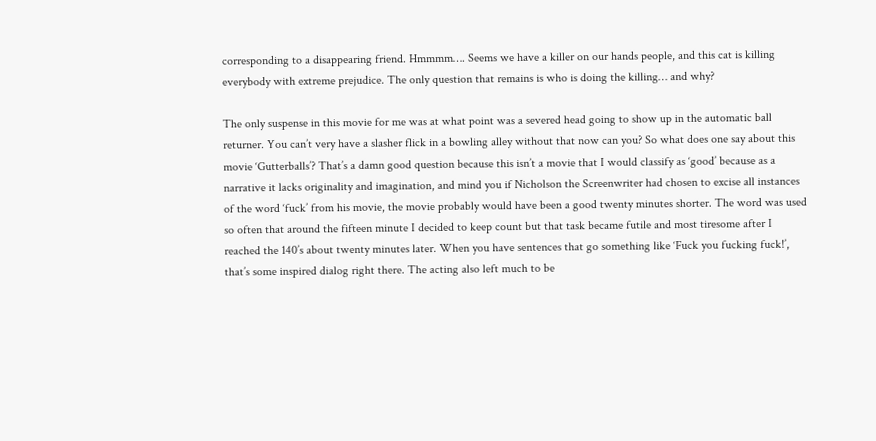corresponding to a disappearing friend. Hmmmm…. Seems we have a killer on our hands people, and this cat is killing everybody with extreme prejudice. The only question that remains is who is doing the killing… and why?

The only suspense in this movie for me was at what point was a severed head going to show up in the automatic ball returner. You can’t very have a slasher flick in a bowling alley without that now can you? So what does one say about this movie ‘Gutterballs’? That’s a damn good question because this isn’t a movie that I would classify as ‘good’ because as a narrative it lacks originality and imagination, and mind you if Nicholson the Screenwriter had chosen to excise all instances of the word ‘fuck’ from his movie, the movie probably would have been a good twenty minutes shorter. The word was used so often that around the fifteen minute I decided to keep count but that task became futile and most tiresome after I reached the 140’s about twenty minutes later. When you have sentences that go something like ‘Fuck you fucking fuck!’, that’s some inspired dialog right there. The acting also left much to be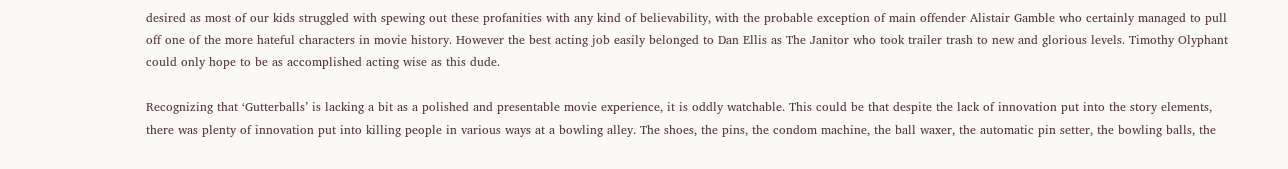desired as most of our kids struggled with spewing out these profanities with any kind of believability, with the probable exception of main offender Alistair Gamble who certainly managed to pull off one of the more hateful characters in movie history. However the best acting job easily belonged to Dan Ellis as The Janitor who took trailer trash to new and glorious levels. Timothy Olyphant could only hope to be as accomplished acting wise as this dude.

Recognizing that ‘Gutterballs’ is lacking a bit as a polished and presentable movie experience, it is oddly watchable. This could be that despite the lack of innovation put into the story elements, there was plenty of innovation put into killing people in various ways at a bowling alley. The shoes, the pins, the condom machine, the ball waxer, the automatic pin setter, the bowling balls, the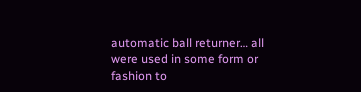automatic ball returner… all were used in some form or fashion to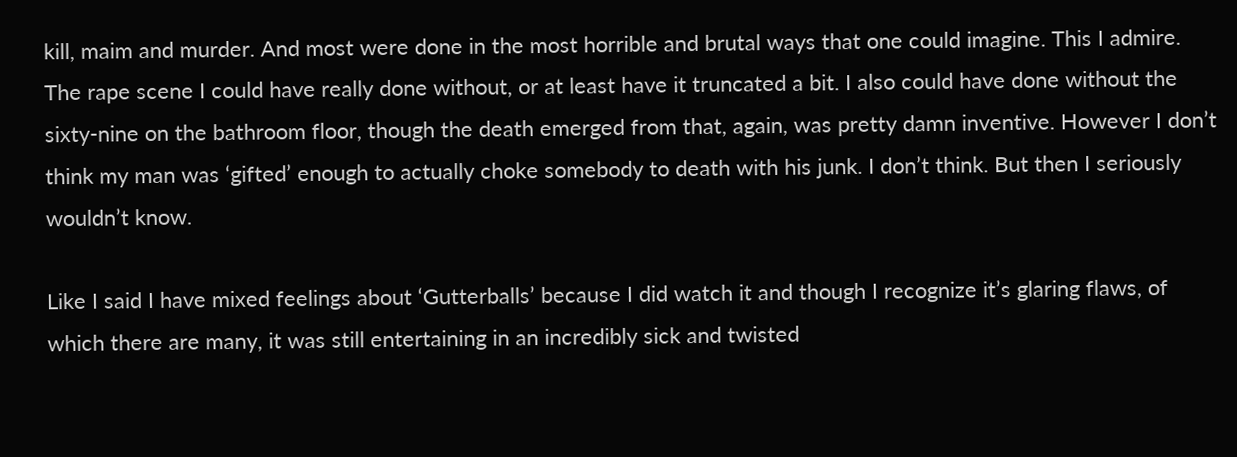kill, maim and murder. And most were done in the most horrible and brutal ways that one could imagine. This I admire. The rape scene I could have really done without, or at least have it truncated a bit. I also could have done without the sixty-nine on the bathroom floor, though the death emerged from that, again, was pretty damn inventive. However I don’t think my man was ‘gifted’ enough to actually choke somebody to death with his junk. I don’t think. But then I seriously wouldn’t know.

Like I said I have mixed feelings about ‘Gutterballs’ because I did watch it and though I recognize it’s glaring flaws, of which there are many, it was still entertaining in an incredibly sick and twisted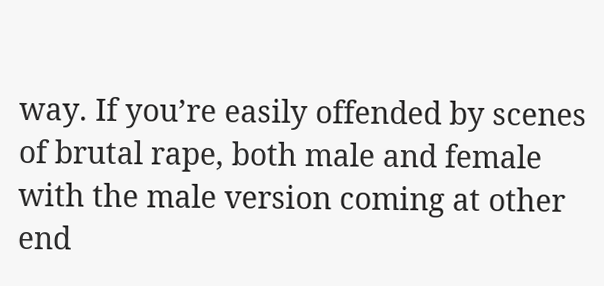way. If you’re easily offended by scenes of brutal rape, both male and female with the male version coming at other end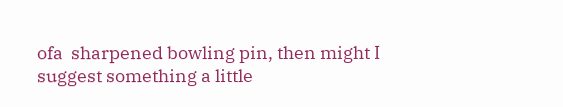ofa  sharpened bowling pin, then might I suggest something a little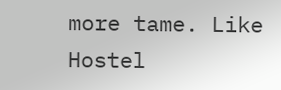more tame. Like Hostel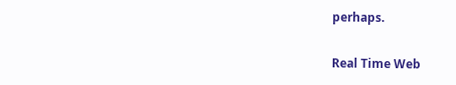perhaps.

Real Time Web